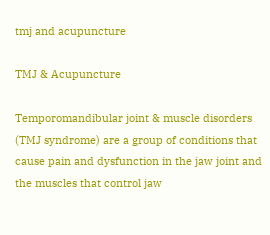tmj and acupuncture

TMJ & Acupuncture

Temporomandibular joint & muscle disorders (TMJ syndrome) are a group of conditions that cause pain and dysfunction in the jaw joint and the muscles that control jaw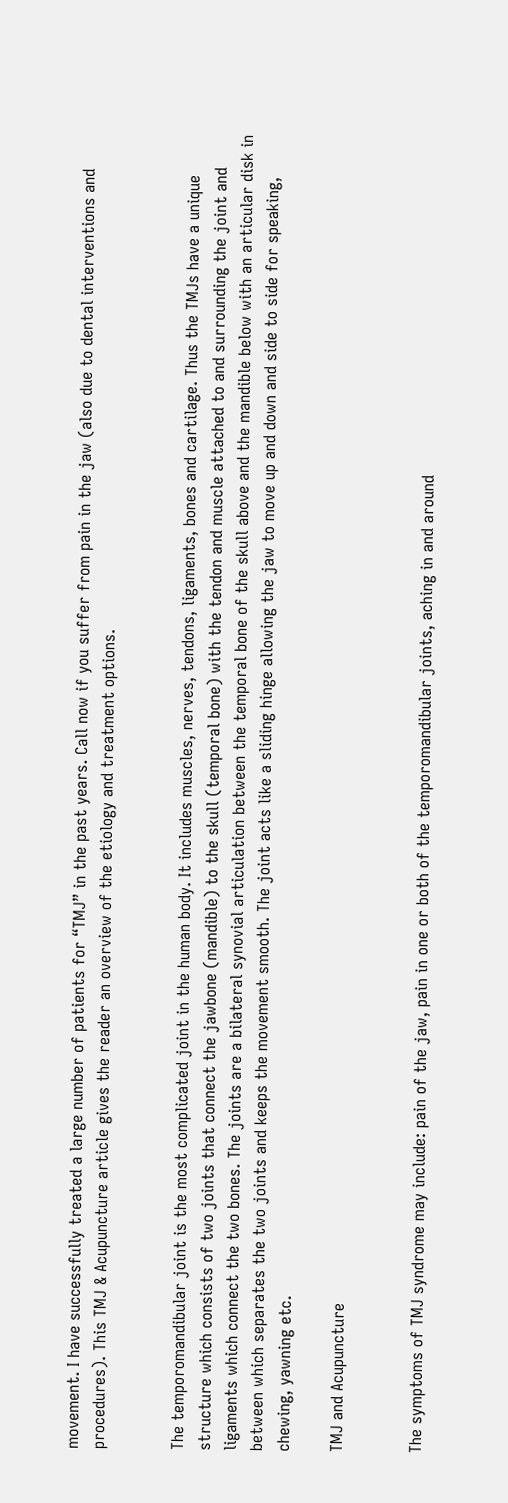movement. I have successfully treated a large number of patients for “TMJ” in the past years. Call now if you suffer from pain in the jaw (also due to dental interventions and procedures). This TMJ & Acupuncture article gives the reader an overview of the etiology and treatment options.


The temporomandibular joint is the most complicated joint in the human body. It includes muscles, nerves, tendons, ligaments, bones and cartilage. Thus the TMJs have a unique structure which consists of two joints that connect the jawbone (mandible) to the skull (temporal bone) with the tendon and muscle attached to and surrounding the joint and ligaments which connect the two bones. The joints are a bilateral synovial articulation between the temporal bone of the skull above and the mandible below with an articular disk in between which separates the two joints and keeps the movement smooth. The joint acts like a sliding hinge allowing the jaw to move up and down and side to side for speaking, chewing, yawning etc.

TMJ and Acupuncture


The symptoms of TMJ syndrome may include: pain of the jaw, pain in one or both of the temporomandibular joints, aching in and around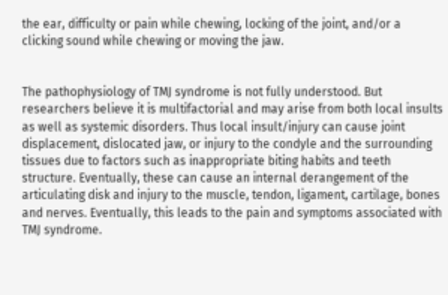the ear, difficulty or pain while chewing, locking of the joint, and/or a clicking sound while chewing or moving the jaw.


The pathophysiology of TMJ syndrome is not fully understood. But researchers believe it is multifactorial and may arise from both local insults as well as systemic disorders. Thus local insult/injury can cause joint displacement, dislocated jaw, or injury to the condyle and the surrounding tissues due to factors such as inappropriate biting habits and teeth structure. Eventually, these can cause an internal derangement of the articulating disk and injury to the muscle, tendon, ligament, cartilage, bones and nerves. Eventually, this leads to the pain and symptoms associated with TMJ syndrome.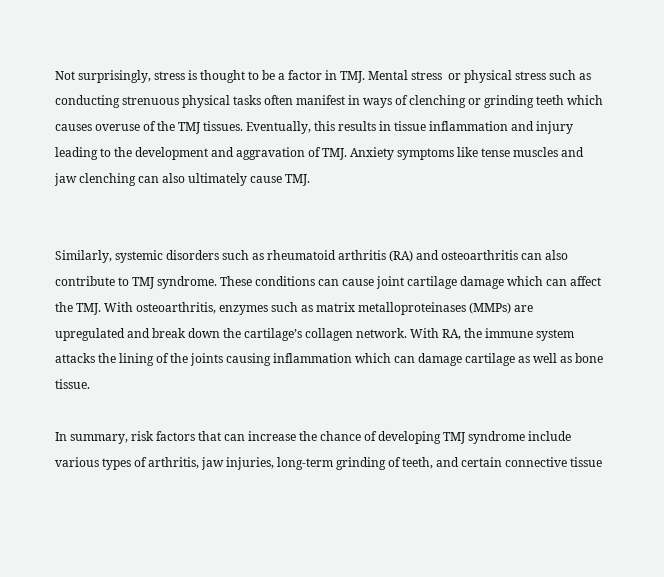Not surprisingly, stress is thought to be a factor in TMJ. Mental stress  or physical stress such as conducting strenuous physical tasks often manifest in ways of clenching or grinding teeth which causes overuse of the TMJ tissues. Eventually, this results in tissue inflammation and injury leading to the development and aggravation of TMJ. Anxiety symptoms like tense muscles and jaw clenching can also ultimately cause TMJ.


Similarly, systemic disorders such as rheumatoid arthritis (RA) and osteoarthritis can also contribute to TMJ syndrome. These conditions can cause joint cartilage damage which can affect the TMJ. With osteoarthritis, enzymes such as matrix metalloproteinases (MMPs) are upregulated and break down the cartilage’s collagen network. With RA, the immune system attacks the lining of the joints causing inflammation which can damage cartilage as well as bone tissue.

In summary, risk factors that can increase the chance of developing TMJ syndrome include various types of arthritis, jaw injuries, long-term grinding of teeth, and certain connective tissue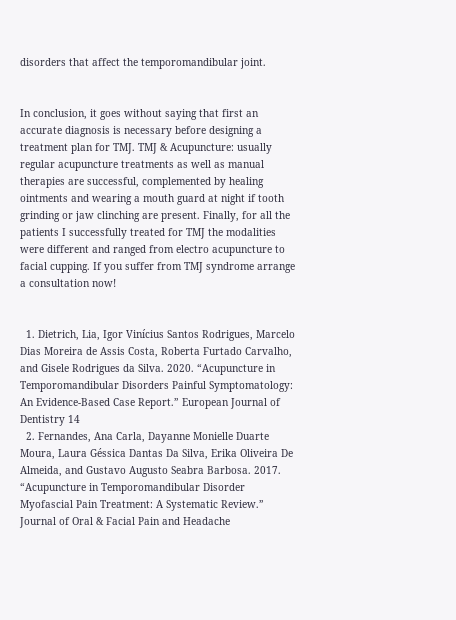disorders that affect the temporomandibular joint.


In conclusion, it goes without saying that first an accurate diagnosis is necessary before designing a treatment plan for TMJ. TMJ & Acupuncture: usually regular acupuncture treatments as well as manual therapies are successful, complemented by healing ointments and wearing a mouth guard at night if tooth grinding or jaw clinching are present. Finally, for all the patients I successfully treated for TMJ the modalities were different and ranged from electro acupuncture to facial cupping. If you suffer from TMJ syndrome arrange a consultation now!


  1. Dietrich, Lia, Igor Vinícius Santos Rodrigues, Marcelo Dias Moreira de Assis Costa, Roberta Furtado Carvalho, and Gisele Rodrigues da Silva. 2020. “Acupuncture in Temporomandibular Disorders Painful Symptomatology: An Evidence-Based Case Report.” European Journal of Dentistry 14
  2. Fernandes, Ana Carla, Dayanne Monielle Duarte Moura, Laura Géssica Dantas Da Silva, Erika Oliveira De Almeida, and Gustavo Augusto Seabra Barbosa. 2017. “Acupuncture in Temporomandibular Disorder Myofascial Pain Treatment: A Systematic Review.” Journal of Oral & Facial Pain and Headache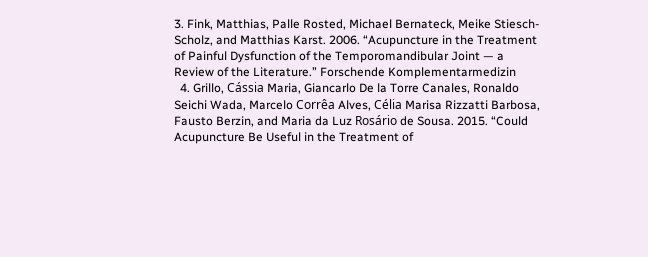3. Fink, Matthias, Palle Rosted, Michael Bernateck, Meike Stiesch-Scholz, and Matthias Karst. 2006. “Acupuncture in the Treatment of Painful Dysfunction of the Temporomandibular Joint — a Review of the Literature.” Forschende Komplementarmedizin
  4. Grillo, Cássia Maria, Giancarlo De la Torre Canales, Ronaldo Seichi Wada, Marcelo Corrêa Alves, Célia Marisa Rizzatti Barbosa, Fausto Berzin, and Maria da Luz Rosário de Sousa. 2015. “Could Acupuncture Be Useful in the Treatment of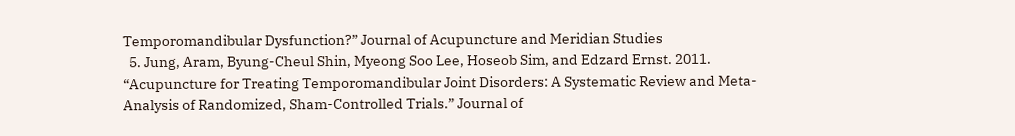Temporomandibular Dysfunction?” Journal of Acupuncture and Meridian Studies
  5. Jung, Aram, Byung-Cheul Shin, Myeong Soo Lee, Hoseob Sim, and Edzard Ernst. 2011. “Acupuncture for Treating Temporomandibular Joint Disorders: A Systematic Review and Meta-Analysis of Randomized, Sham-Controlled Trials.” Journal of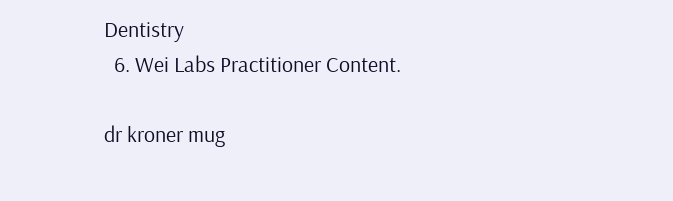Dentistry
  6. Wei Labs Practitioner Content.

dr kroner mug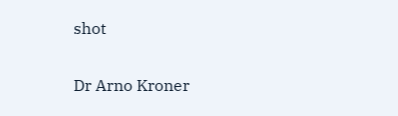shot


Dr Arno Kroner